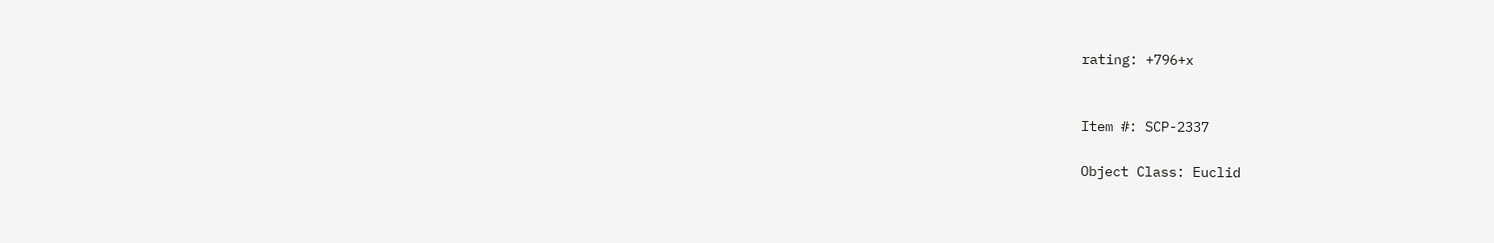rating: +796+x


Item #: SCP-2337

Object Class: Euclid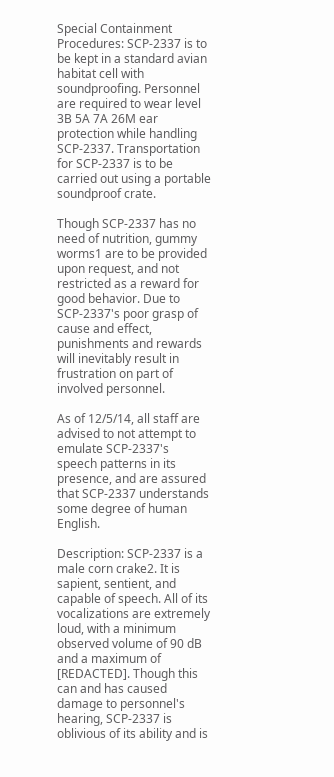Special Containment Procedures: SCP-2337 is to be kept in a standard avian habitat cell with soundproofing. Personnel are required to wear level 3B 5A 7A 26M ear protection while handling SCP-2337. Transportation for SCP-2337 is to be carried out using a portable soundproof crate.

Though SCP-2337 has no need of nutrition, gummy worms1 are to be provided upon request, and not restricted as a reward for good behavior. Due to SCP-2337's poor grasp of cause and effect, punishments and rewards will inevitably result in frustration on part of involved personnel.

As of 12/5/14, all staff are advised to not attempt to emulate SCP-2337's speech patterns in its presence, and are assured that SCP-2337 understands some degree of human English.

Description: SCP-2337 is a male corn crake2. It is sapient, sentient, and capable of speech. All of its vocalizations are extremely loud, with a minimum observed volume of 90 dB and a maximum of [REDACTED]. Though this can and has caused damage to personnel's hearing, SCP-2337 is oblivious of its ability and is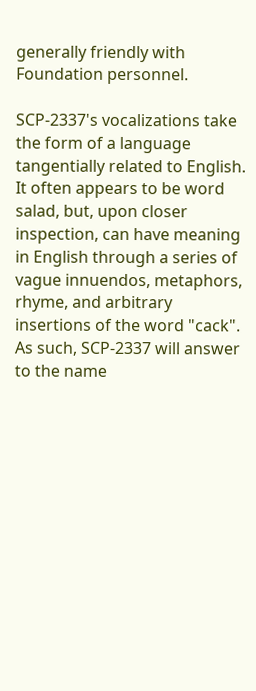generally friendly with Foundation personnel.

SCP-2337's vocalizations take the form of a language tangentially related to English. It often appears to be word salad, but, upon closer inspection, can have meaning in English through a series of vague innuendos, metaphors, rhyme, and arbitrary insertions of the word "cack". As such, SCP-2337 will answer to the name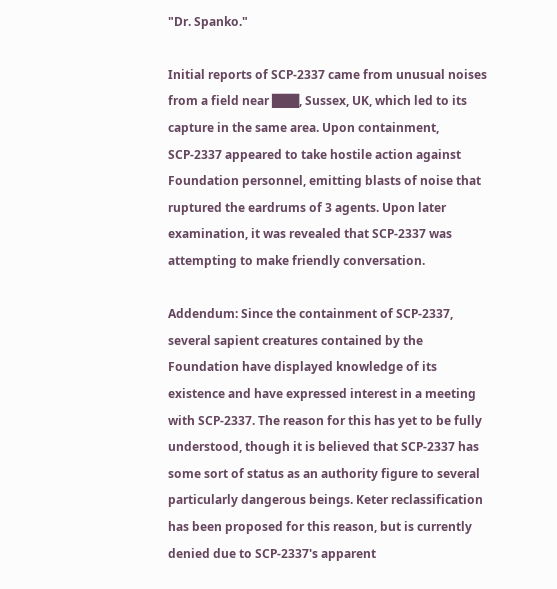"Dr. Spanko."

Initial reports of SCP-2337 came from unusual noises from a field near ███, Sussex, UK, which led to its capture in the same area. Upon containment, SCP-2337 appeared to take hostile action against Foundation personnel, emitting blasts of noise that ruptured the eardrums of 3 agents. Upon later examination, it was revealed that SCP-2337 was attempting to make friendly conversation.

Addendum: Since the containment of SCP-2337, several sapient creatures contained by the Foundation have displayed knowledge of its existence and have expressed interest in a meeting with SCP-2337. The reason for this has yet to be fully understood, though it is believed that SCP-2337 has some sort of status as an authority figure to several particularly dangerous beings. Keter reclassification has been proposed for this reason, but is currently denied due to SCP-2337's apparent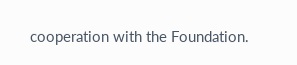cooperation with the Foundation.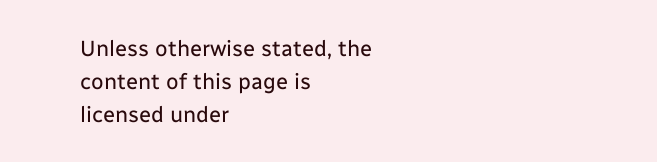Unless otherwise stated, the content of this page is licensed under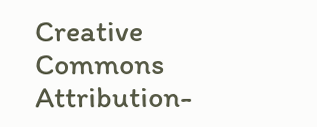Creative Commons Attribution-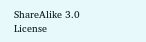ShareAlike 3.0 License